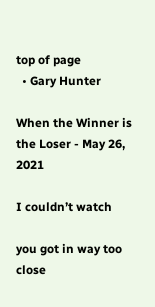top of page
  • Gary Hunter

When the Winner is the Loser - May 26, 2021

I couldn’t watch

you got in way too close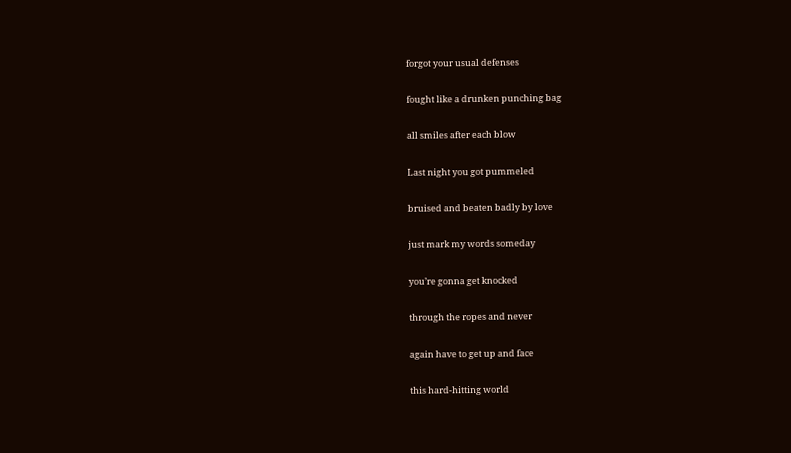forgot your usual defenses

fought like a drunken punching bag

all smiles after each blow

Last night you got pummeled

bruised and beaten badly by love

just mark my words someday

you’re gonna get knocked

through the ropes and never

again have to get up and face

this hard-hitting world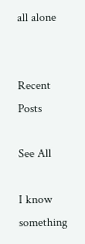all alone


Recent Posts

See All

I know something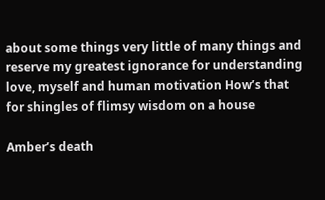about some things very little of many things and reserve my greatest ignorance for understanding love, myself and human motivation How’s that for shingles of flimsy wisdom on a house

Amber’s death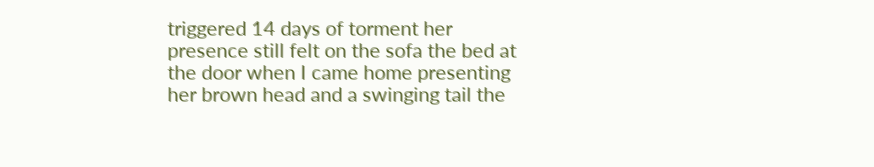triggered 14 days of torment her presence still felt on the sofa the bed at the door when I came home presenting her brown head and a swinging tail the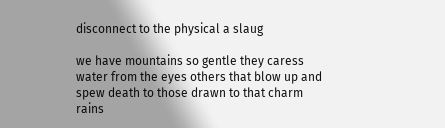disconnect to the physical a slaug

we have mountains so gentle they caress water from the eyes others that blow up and spew death to those drawn to that charm rains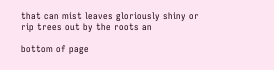that can mist leaves gloriously shiny or rip trees out by the roots an

bottom of page